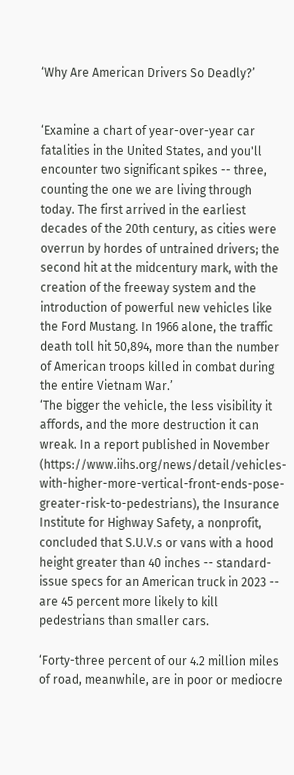‘Why Are American Drivers So Deadly?’


‘Examine a chart of year-over-year car fatalities in the United States, and you'll encounter two significant spikes -- three, counting the one we are living through today. The first arrived in the earliest decades of the 20th century, as cities were overrun by hordes of untrained drivers; the second hit at the midcentury mark, with the creation of the freeway system and the introduction of powerful new vehicles like the Ford Mustang. In 1966 alone, the traffic death toll hit 50,894, more than the number of American troops killed in combat during the entire Vietnam War.’
‘The bigger the vehicle, the less visibility it affords, and the more destruction it can wreak. In a report published in November (https://www.iihs.org/news/detail/vehicles-with-higher-more-vertical-front-ends-pose-greater-risk-to-pedestrians), the Insurance Institute for Highway Safety, a nonprofit, concluded that S.U.V.s or vans with a hood height greater than 40 inches -- standard-issue specs for an American truck in 2023 -- are 45 percent more likely to kill pedestrians than smaller cars.

‘Forty-three percent of our 4.2 million miles of road, meanwhile, are in poor or mediocre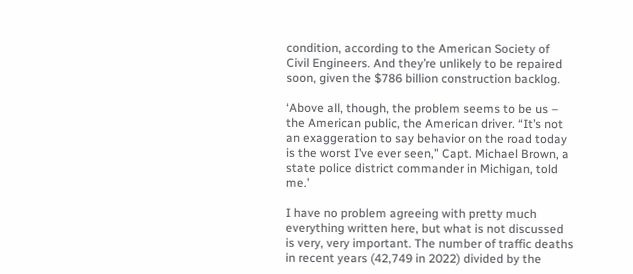condition, according to the American Society of Civil Engineers. And they’re unlikely to be repaired soon, given the $786 billion construction backlog.

‘Above all, though, the problem seems to be us – the American public, the American driver. “It’s not an exaggeration to say behavior on the road today is the worst I’ve ever seen,” Capt. Michael Brown, a state police district commander in Michigan, told me.’

I have no problem agreeing with pretty much everything written here, but what is not discussed is very, very important. The number of traffic deaths in recent years (42,749 in 2022) divided by the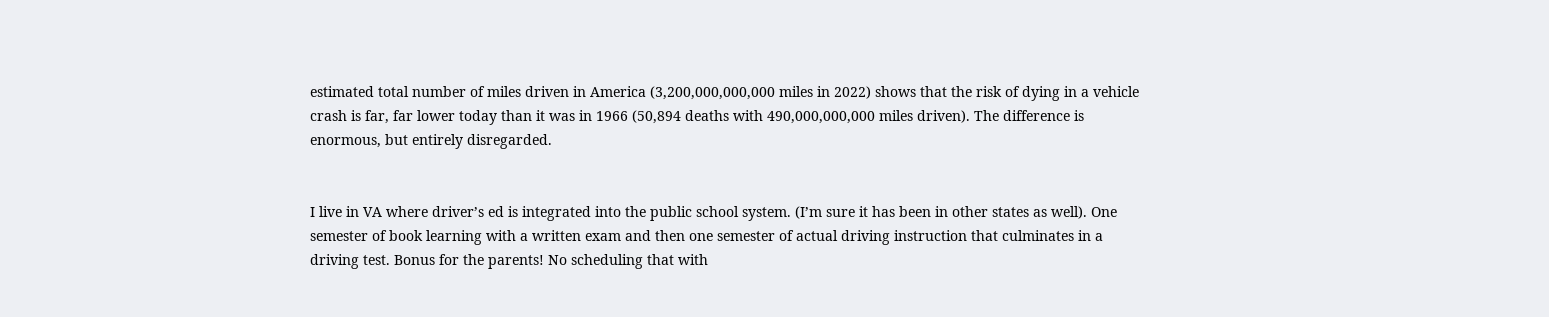estimated total number of miles driven in America (3,200,000,000,000 miles in 2022) shows that the risk of dying in a vehicle crash is far, far lower today than it was in 1966 (50,894 deaths with 490,000,000,000 miles driven). The difference is enormous, but entirely disregarded.


I live in VA where driver’s ed is integrated into the public school system. (I’m sure it has been in other states as well). One semester of book learning with a written exam and then one semester of actual driving instruction that culminates in a driving test. Bonus for the parents! No scheduling that with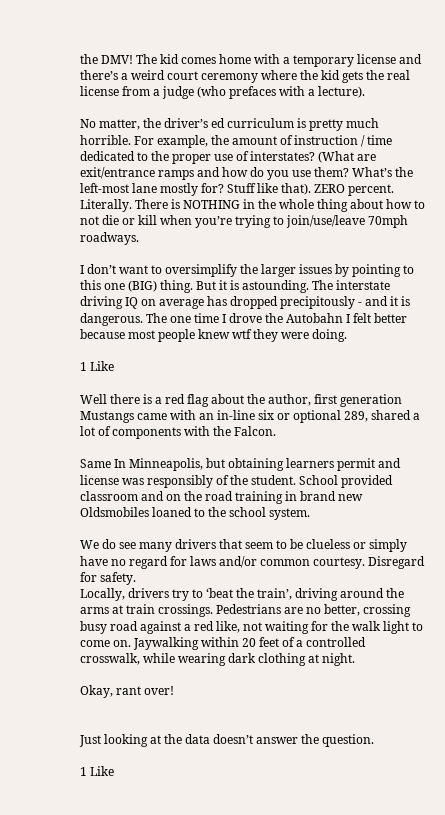the DMV! The kid comes home with a temporary license and there’s a weird court ceremony where the kid gets the real license from a judge (who prefaces with a lecture).

No matter, the driver’s ed curriculum is pretty much horrible. For example, the amount of instruction / time dedicated to the proper use of interstates? (What are exit/entrance ramps and how do you use them? What’s the left-most lane mostly for? Stuff like that). ZERO percent. Literally. There is NOTHING in the whole thing about how to not die or kill when you’re trying to join/use/leave 70mph roadways.

I don’t want to oversimplify the larger issues by pointing to this one (BIG) thing. But it is astounding. The interstate driving IQ on average has dropped precipitously - and it is dangerous. The one time I drove the Autobahn I felt better because most people knew wtf they were doing.

1 Like

Well there is a red flag about the author, first generation Mustangs came with an in-line six or optional 289, shared a lot of components with the Falcon.

Same In Minneapolis, but obtaining learners permit and license was responsibly of the student. School provided classroom and on the road training in brand new Oldsmobiles loaned to the school system.

We do see many drivers that seem to be clueless or simply have no regard for laws and/or common courtesy. Disregard for safety.
Locally, drivers try to ‘beat the train’, driving around the arms at train crossings. Pedestrians are no better, crossing busy road against a red like, not waiting for the walk light to come on. Jaywalking within 20 feet of a controlled crosswalk, while wearing dark clothing at night.

Okay, rant over!


Just looking at the data doesn’t answer the question.

1 Like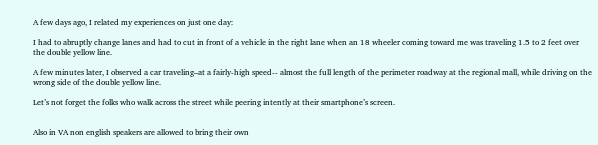A few days ago, I related my experiences on just one day:

I had to abruptly change lanes and had to cut in front of a vehicle in the right lane when an 18 wheeler coming toward me was traveling 1.5 to 2 feet over the double yellow line.

A few minutes later, I observed a car traveling–at a fairly-high speed-- almost the full length of the perimeter roadway at the regional mall, while driving on the wrong side of the double yellow line.

Let’s not forget the folks who walk across the street while peering intently at their smartphone’s screen.


Also in VA non english speakers are allowed to bring their own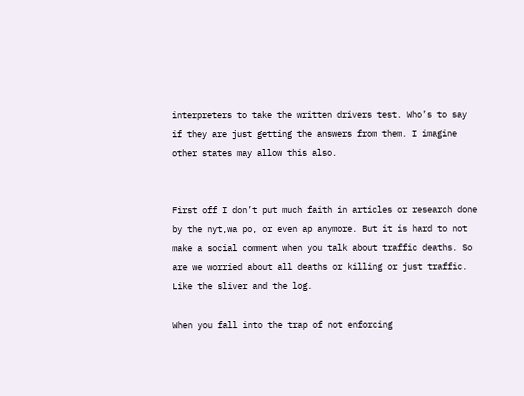interpreters to take the written drivers test. Who’s to say if they are just getting the answers from them. I imagine other states may allow this also.


First off I don’t put much faith in articles or research done by the nyt,wa po, or even ap anymore. But it is hard to not make a social comment when you talk about traffic deaths. So are we worried about all deaths or killing or just traffic. Like the sliver and the log.

When you fall into the trap of not enforcing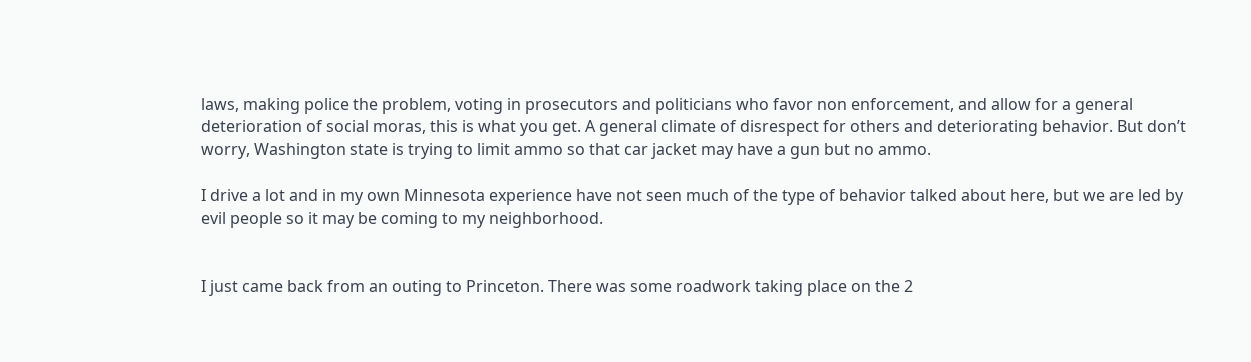laws, making police the problem, voting in prosecutors and politicians who favor non enforcement, and allow for a general deterioration of social moras, this is what you get. A general climate of disrespect for others and deteriorating behavior. But don’t worry, Washington state is trying to limit ammo so that car jacket may have a gun but no ammo.

I drive a lot and in my own Minnesota experience have not seen much of the type of behavior talked about here, but we are led by evil people so it may be coming to my neighborhood.


I just came back from an outing to Princeton. There was some roadwork taking place on the 2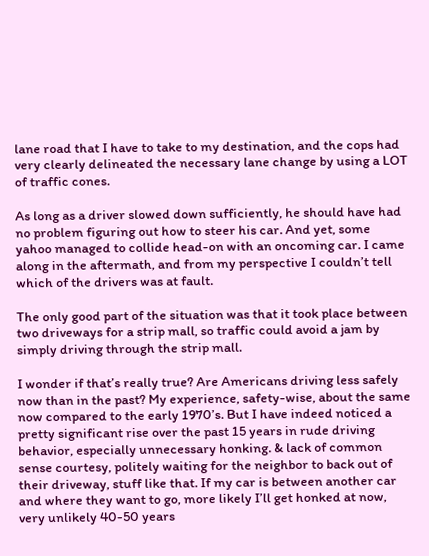lane road that I have to take to my destination, and the cops had very clearly delineated the necessary lane change by using a LOT of traffic cones.

As long as a driver slowed down sufficiently, he should have had no problem figuring out how to steer his car. And yet, some yahoo managed to collide head-on with an oncoming car. I came along in the aftermath, and from my perspective I couldn’t tell which of the drivers was at fault.

The only good part of the situation was that it took place between two driveways for a strip mall, so traffic could avoid a jam by simply driving through the strip mall.

I wonder if that’s really true? Are Americans driving less safely now than in the past? My experience, safety-wise, about the same now compared to the early 1970’s. But I have indeed noticed a pretty significant rise over the past 15 years in rude driving behavior, especially unnecessary honking. & lack of common sense courtesy, politely waiting for the neighbor to back out of their driveway, stuff like that. If my car is between another car and where they want to go, more likely I’ll get honked at now, very unlikely 40-50 years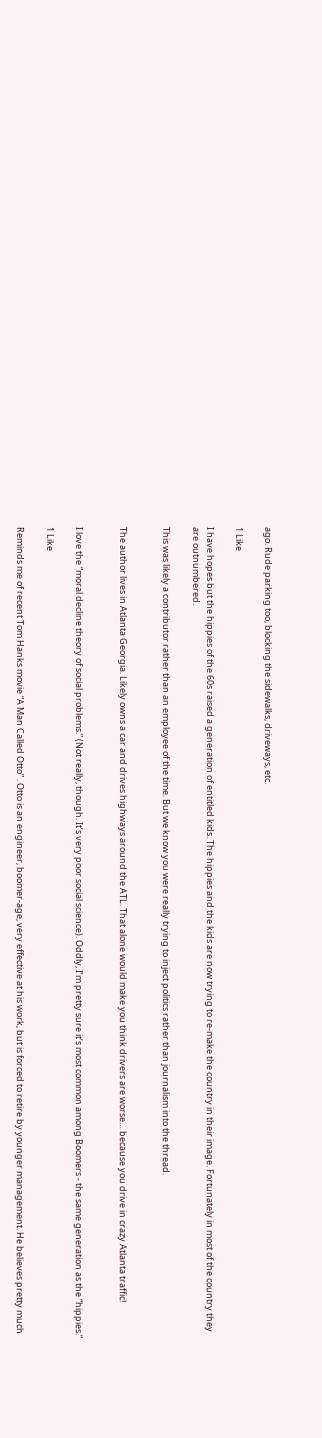ago. Rude parking too, blocking the sidewalks, driveways, etc.

1 Like

I have hopes but the hippies of the 60s raised a generation of entitled kids. The hippies and the kids are now trying to re-make the country in their image. Fortunately in most of the country they are outnumbered.

This was likely a contributor rather than an employee of the time. But we know you were really trying to inject politics rather than journalism into the thread.


The author lives in Atlanta Georgia. Likely owns a car and drives highways around the ATL. That alone would make you think drivers are worse… because you drive in crazy Atlanta traffic!


I love the “moral decline theory of social problems.” (Not really, though. It’s very poor social science). Oddly, I’m pretty sure it’s most common among Boomers - the same generation as the “hippies.”

1 Like

Reminds me of recent Tom Hanks movie “A Man Called Otto” . Otto is an engineer, boomer-age, very effective at his work, but is forced to retire by younger management. He believes pretty much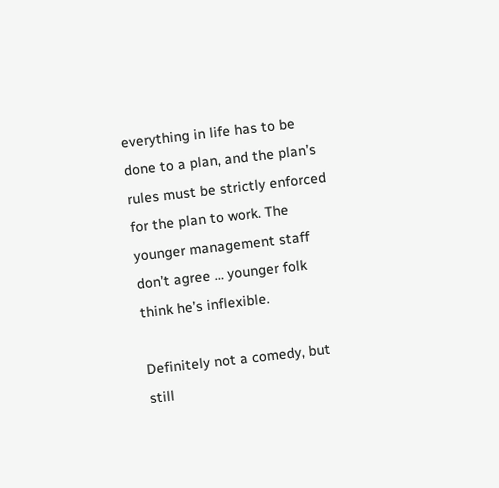everything in life has to be done to a plan, and the plan’s rules must be strictly enforced for the plan to work. The younger management staff don’t agree … younger folk think he’s inflexible.

Definitely not a comedy, but still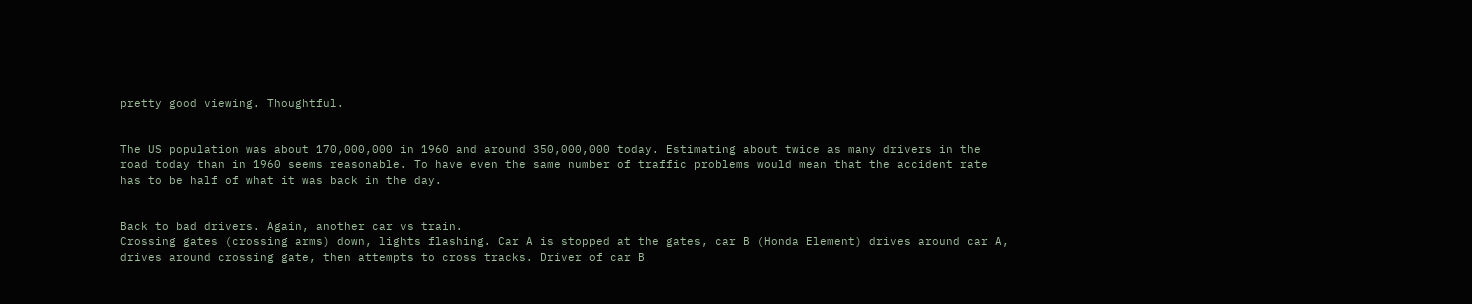pretty good viewing. Thoughtful.


The US population was about 170,000,000 in 1960 and around 350,000,000 today. Estimating about twice as many drivers in the road today than in 1960 seems reasonable. To have even the same number of traffic problems would mean that the accident rate has to be half of what it was back in the day.


Back to bad drivers. Again, another car vs train.
Crossing gates (crossing arms) down, lights flashing. Car A is stopped at the gates, car B (Honda Element) drives around car A, drives around crossing gate, then attempts to cross tracks. Driver of car B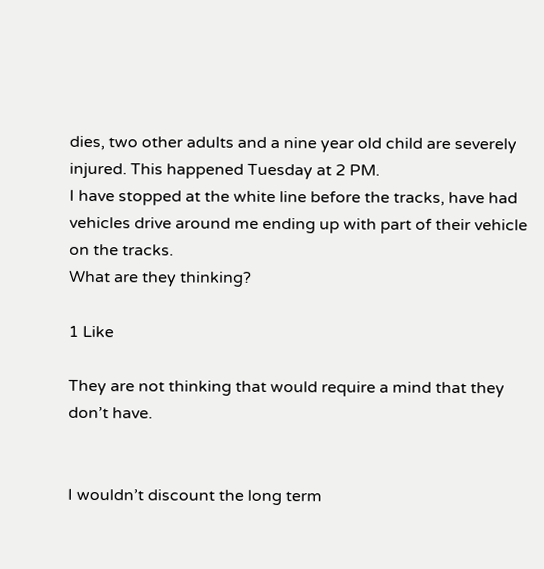dies, two other adults and a nine year old child are severely injured. This happened Tuesday at 2 PM.
I have stopped at the white line before the tracks, have had vehicles drive around me ending up with part of their vehicle on the tracks.
What are they thinking?

1 Like

They are not thinking that would require a mind that they don’t have.


I wouldn’t discount the long term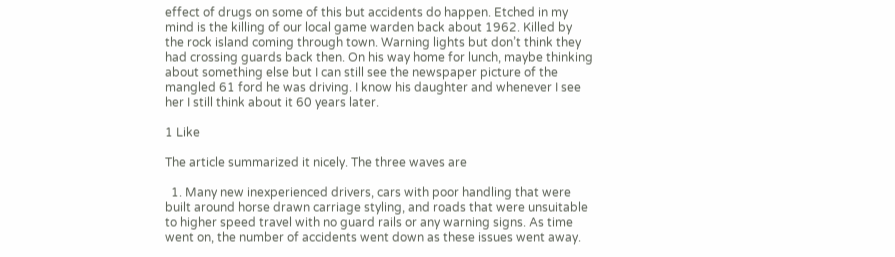effect of drugs on some of this but accidents do happen. Etched in my mind is the killing of our local game warden back about 1962. Killed by the rock island coming through town. Warning lights but don’t think they had crossing guards back then. On his way home for lunch, maybe thinking about something else but I can still see the newspaper picture of the mangled 61 ford he was driving. I know his daughter and whenever I see her I still think about it 60 years later.

1 Like

The article summarized it nicely. The three waves are

  1. Many new inexperienced drivers, cars with poor handling that were built around horse drawn carriage styling, and roads that were unsuitable to higher speed travel with no guard rails or any warning signs. As time went on, the number of accidents went down as these issues went away.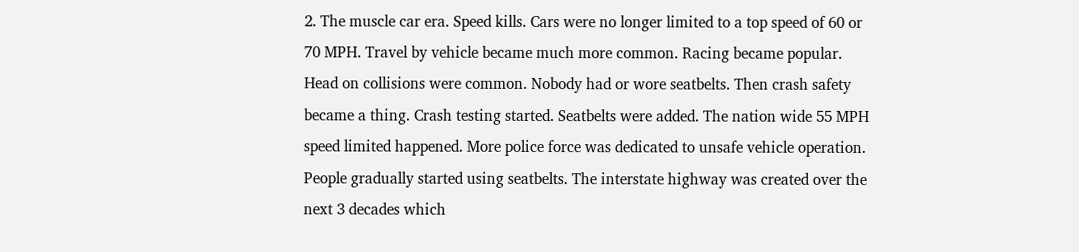2. The muscle car era. Speed kills. Cars were no longer limited to a top speed of 60 or 70 MPH. Travel by vehicle became much more common. Racing became popular. Head on collisions were common. Nobody had or wore seatbelts. Then crash safety became a thing. Crash testing started. Seatbelts were added. The nation wide 55 MPH speed limited happened. More police force was dedicated to unsafe vehicle operation. People gradually started using seatbelts. The interstate highway was created over the next 3 decades which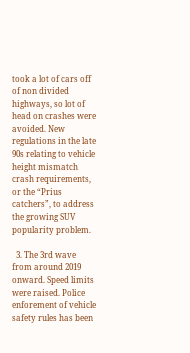took a lot of cars off of non divided highways, so lot of head on crashes were avoided. New regulations in the late 90s relating to vehicle height mismatch crash requirements, or the “Prius catchers”, to address the growing SUV popularity problem.

  3. The 3rd wave from around 2019 onward. Speed limits were raised. Police enforement of vehicle safety rules has been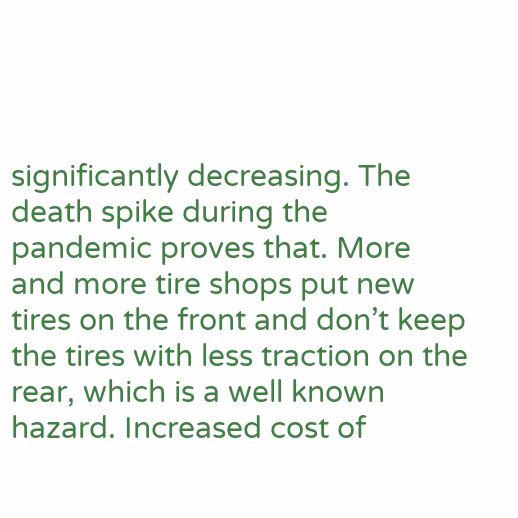significantly decreasing. The death spike during the pandemic proves that. More and more tire shops put new tires on the front and don’t keep the tires with less traction on the rear, which is a well known hazard. Increased cost of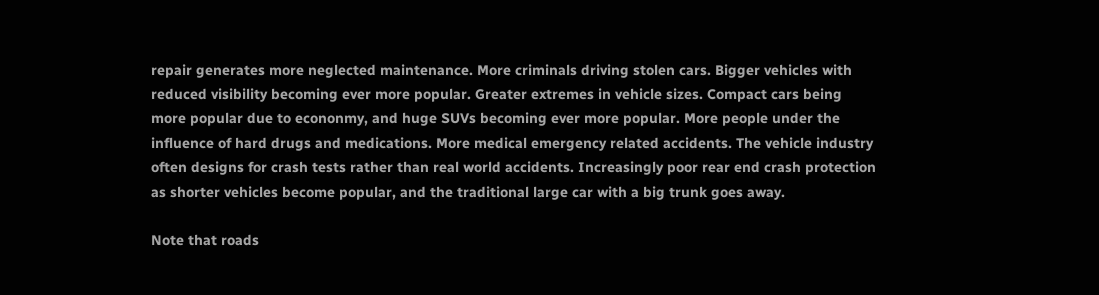repair generates more neglected maintenance. More criminals driving stolen cars. Bigger vehicles with reduced visibility becoming ever more popular. Greater extremes in vehicle sizes. Compact cars being more popular due to econonmy, and huge SUVs becoming ever more popular. More people under the influence of hard drugs and medications. More medical emergency related accidents. The vehicle industry often designs for crash tests rather than real world accidents. Increasingly poor rear end crash protection as shorter vehicles become popular, and the traditional large car with a big trunk goes away.

Note that roads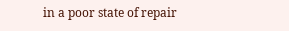in a poor state of repair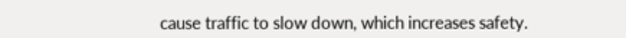cause traffic to slow down, which increases safety.